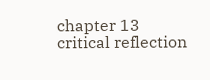chapter 13 critical reflection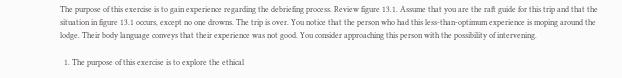The purpose of this exercise is to gain experience regarding the debriefing process. Review figure 13.1. Assume that you are the raft guide for this trip and that the situation in figure 13.1 occurs, except no one drowns. The trip is over. You notice that the person who had this less-than-optimum experience is moping around the lodge. Their body language conveys that their experience was not good. You consider approaching this person with the possibility of intervening.

  1. The purpose of this exercise is to explore the ethical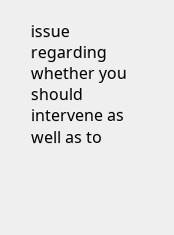issue regarding whether you should intervene as well as to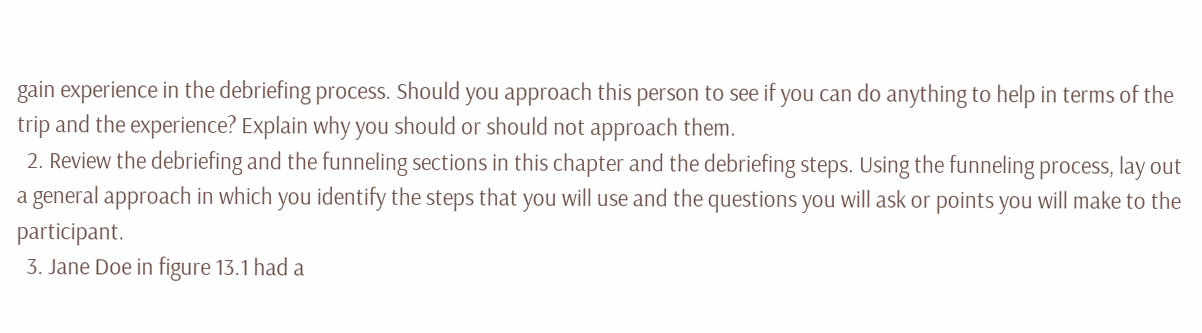gain experience in the debriefing process. Should you approach this person to see if you can do anything to help in terms of the trip and the experience? Explain why you should or should not approach them.
  2. Review the debriefing and the funneling sections in this chapter and the debriefing steps. Using the funneling process, lay out a general approach in which you identify the steps that you will use and the questions you will ask or points you will make to the participant.
  3. Jane Doe in figure 13.1 had a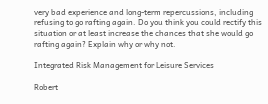very bad experience and long-term repercussions, including refusing to go rafting again. Do you think you could rectify this situation or at least increase the chances that she would go rafting again? Explain why or why not.

Integrated Risk Management for Leisure Services

Robert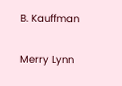B. Kauffman

Merry Lynn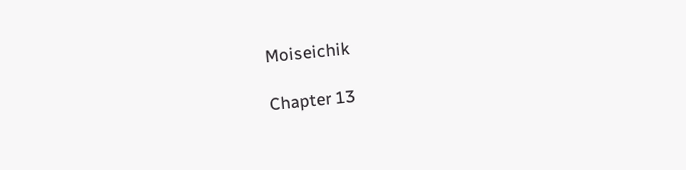Moiseichik

Chapter 13